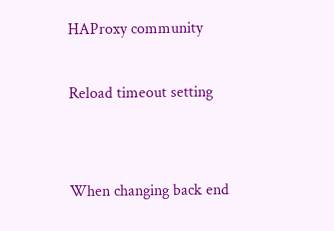HAProxy community

Reload timeout setting


When changing back end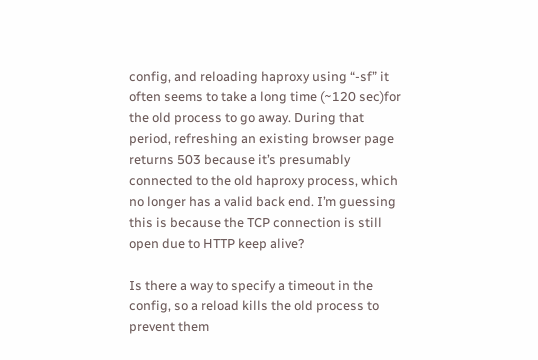config, and reloading haproxy using “-sf” it often seems to take a long time (~120 sec)for the old process to go away. During that period, refreshing an existing browser page returns 503 because it’s presumably connected to the old haproxy process, which no longer has a valid back end. I’m guessing this is because the TCP connection is still open due to HTTP keep alive?

Is there a way to specify a timeout in the config, so a reload kills the old process to prevent them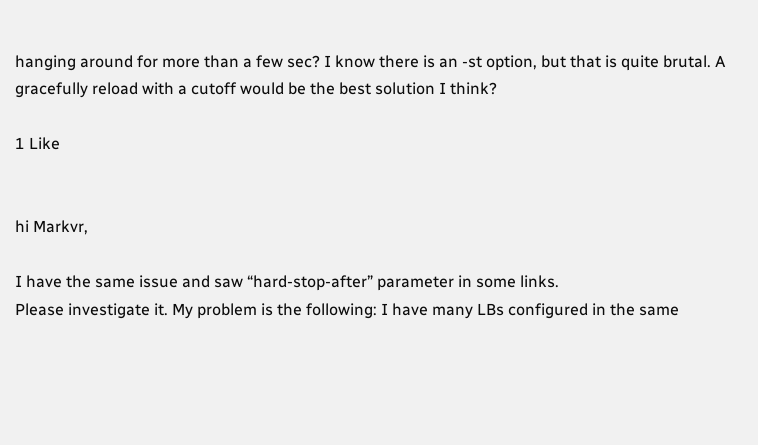hanging around for more than a few sec? I know there is an -st option, but that is quite brutal. A gracefully reload with a cutoff would be the best solution I think?

1 Like


hi Markvr,

I have the same issue and saw “hard-stop-after” parameter in some links.
Please investigate it. My problem is the following: I have many LBs configured in the same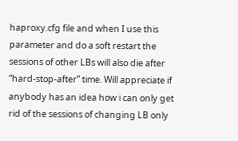haproxy.cfg file and when I use this parameter and do a soft restart the sessions of other LBs will also die after “hard-stop-after” time. Will appreciate if anybody has an idea how i can only get rid of the sessions of changing LB only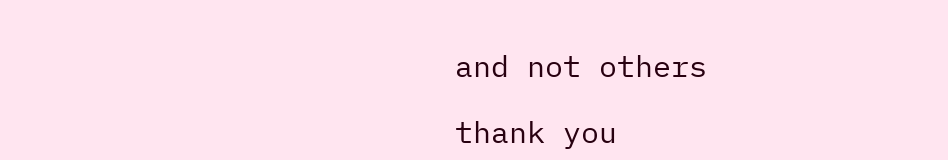and not others

thank you